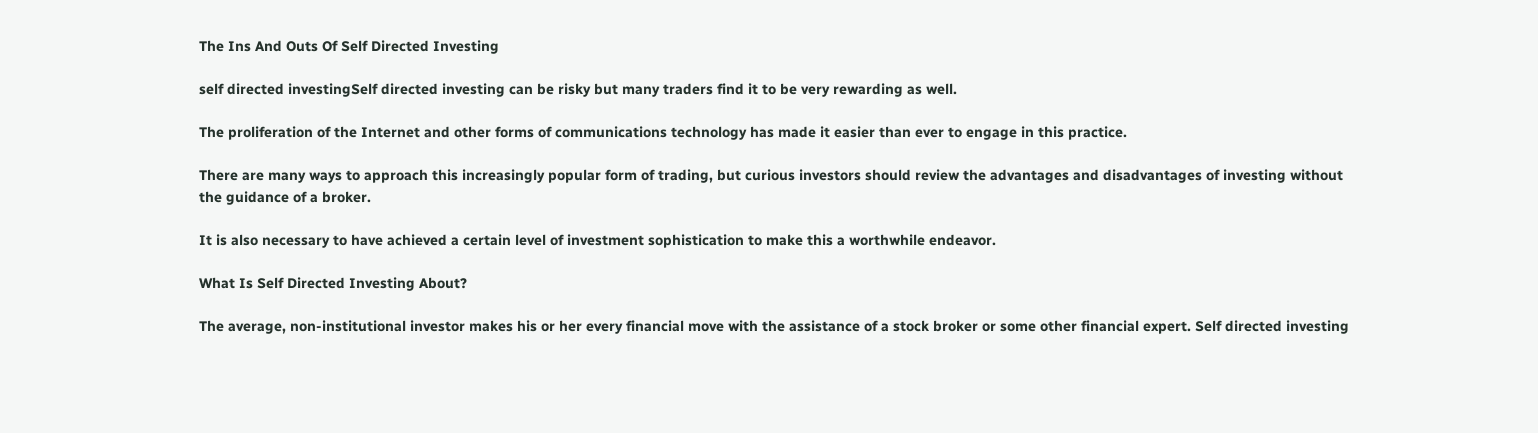The Ins And Outs Of Self Directed Investing

self directed investingSelf directed investing can be risky but many traders find it to be very rewarding as well.

The proliferation of the Internet and other forms of communications technology has made it easier than ever to engage in this practice.

There are many ways to approach this increasingly popular form of trading, but curious investors should review the advantages and disadvantages of investing without the guidance of a broker.

It is also necessary to have achieved a certain level of investment sophistication to make this a worthwhile endeavor.

What Is Self Directed Investing About?

The average, non-institutional investor makes his or her every financial move with the assistance of a stock broker or some other financial expert. Self directed investing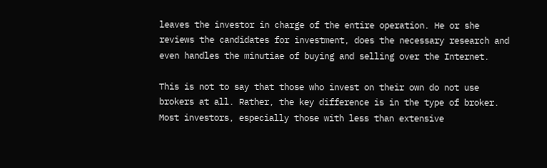leaves the investor in charge of the entire operation. He or she reviews the candidates for investment, does the necessary research and even handles the minutiae of buying and selling over the Internet.

This is not to say that those who invest on their own do not use brokers at all. Rather, the key difference is in the type of broker. Most investors, especially those with less than extensive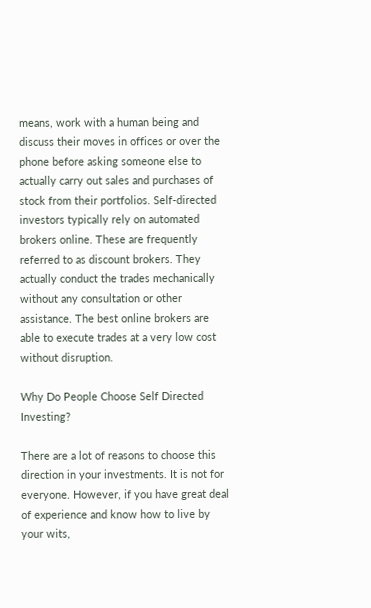means, work with a human being and discuss their moves in offices or over the phone before asking someone else to actually carry out sales and purchases of stock from their portfolios. Self-directed investors typically rely on automated brokers online. These are frequently referred to as discount brokers. They actually conduct the trades mechanically without any consultation or other assistance. The best online brokers are able to execute trades at a very low cost without disruption.

Why Do People Choose Self Directed Investing?

There are a lot of reasons to choose this direction in your investments. It is not for everyone. However, if you have great deal of experience and know how to live by your wits,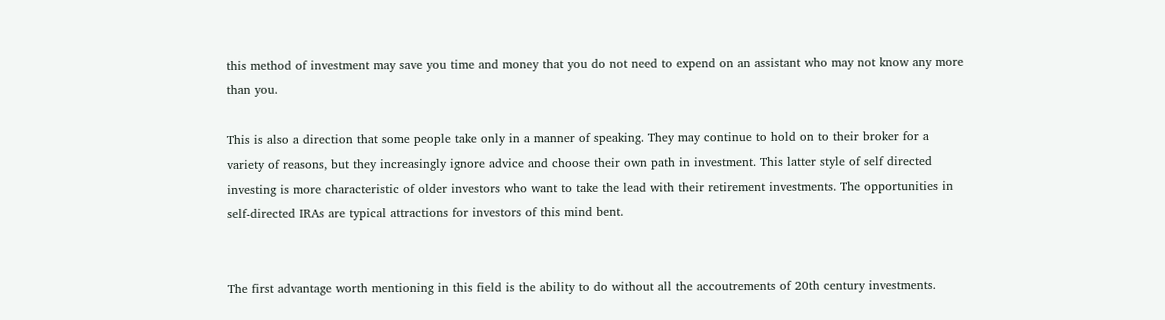this method of investment may save you time and money that you do not need to expend on an assistant who may not know any more than you.

This is also a direction that some people take only in a manner of speaking. They may continue to hold on to their broker for a variety of reasons, but they increasingly ignore advice and choose their own path in investment. This latter style of self directed investing is more characteristic of older investors who want to take the lead with their retirement investments. The opportunities in self-directed IRAs are typical attractions for investors of this mind bent.


The first advantage worth mentioning in this field is the ability to do without all the accoutrements of 20th century investments.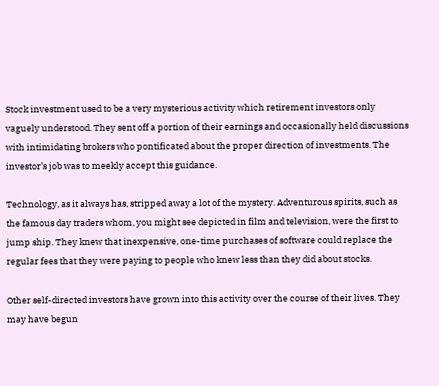Stock investment used to be a very mysterious activity which retirement investors only vaguely understood. They sent off a portion of their earnings and occasionally held discussions with intimidating brokers who pontificated about the proper direction of investments. The investor’s job was to meekly accept this guidance.

Technology, as it always has, stripped away a lot of the mystery. Adventurous spirits, such as the famous day traders whom, you might see depicted in film and television, were the first to jump ship. They knew that inexpensive, one-time purchases of software could replace the regular fees that they were paying to people who knew less than they did about stocks.

Other self-directed investors have grown into this activity over the course of their lives. They may have begun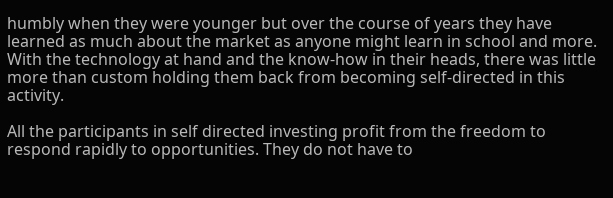humbly when they were younger but over the course of years they have learned as much about the market as anyone might learn in school and more. With the technology at hand and the know-how in their heads, there was little more than custom holding them back from becoming self-directed in this activity.

All the participants in self directed investing profit from the freedom to respond rapidly to opportunities. They do not have to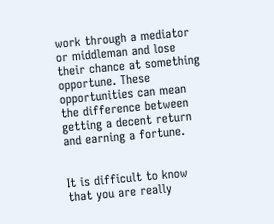work through a mediator or middleman and lose their chance at something opportune. These opportunities can mean the difference between getting a decent return and earning a fortune.


It is difficult to know that you are really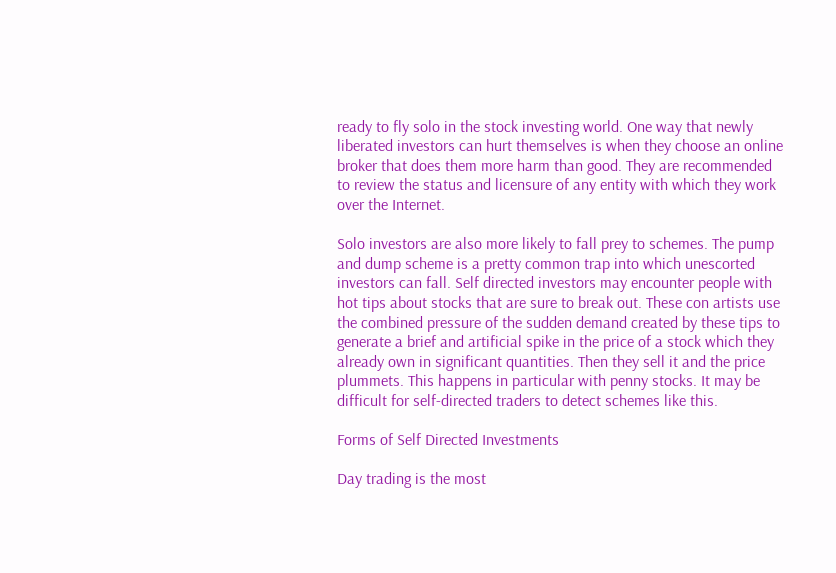ready to fly solo in the stock investing world. One way that newly liberated investors can hurt themselves is when they choose an online broker that does them more harm than good. They are recommended to review the status and licensure of any entity with which they work over the Internet.

Solo investors are also more likely to fall prey to schemes. The pump and dump scheme is a pretty common trap into which unescorted investors can fall. Self directed investors may encounter people with hot tips about stocks that are sure to break out. These con artists use the combined pressure of the sudden demand created by these tips to generate a brief and artificial spike in the price of a stock which they already own in significant quantities. Then they sell it and the price plummets. This happens in particular with penny stocks. It may be difficult for self-directed traders to detect schemes like this.

Forms of Self Directed Investments

Day trading is the most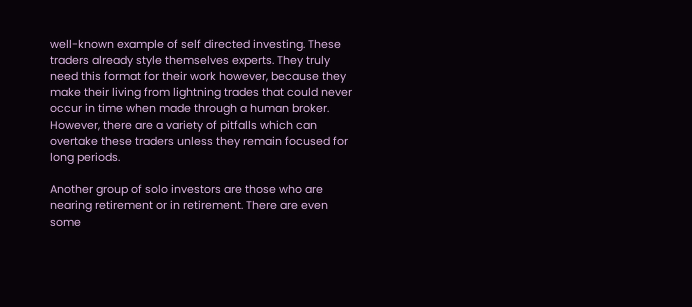well-known example of self directed investing. These traders already style themselves experts. They truly need this format for their work however, because they make their living from lightning trades that could never occur in time when made through a human broker. However, there are a variety of pitfalls which can overtake these traders unless they remain focused for long periods.

Another group of solo investors are those who are nearing retirement or in retirement. There are even some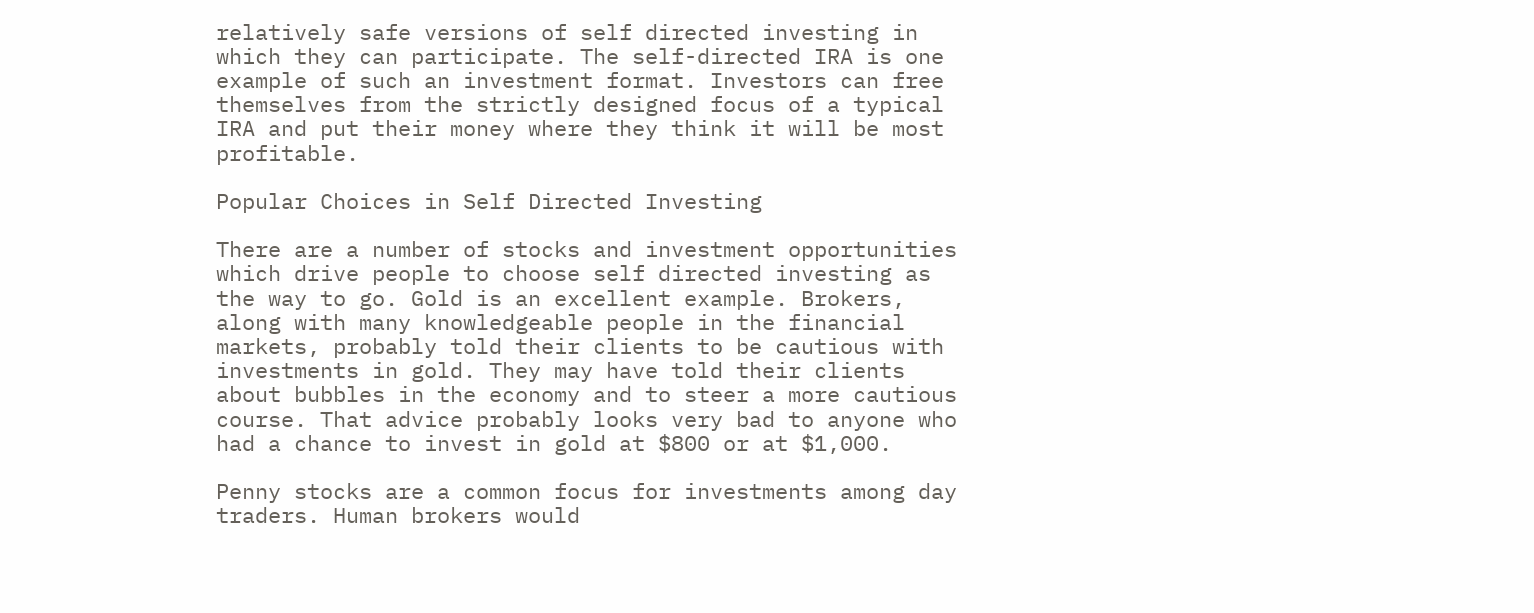relatively safe versions of self directed investing in which they can participate. The self-directed IRA is one example of such an investment format. Investors can free themselves from the strictly designed focus of a typical IRA and put their money where they think it will be most profitable.

Popular Choices in Self Directed Investing

There are a number of stocks and investment opportunities which drive people to choose self directed investing as the way to go. Gold is an excellent example. Brokers, along with many knowledgeable people in the financial markets, probably told their clients to be cautious with investments in gold. They may have told their clients about bubbles in the economy and to steer a more cautious course. That advice probably looks very bad to anyone who had a chance to invest in gold at $800 or at $1,000.

Penny stocks are a common focus for investments among day traders. Human brokers would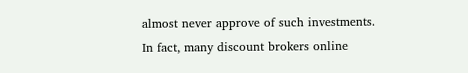almost never approve of such investments. In fact, many discount brokers online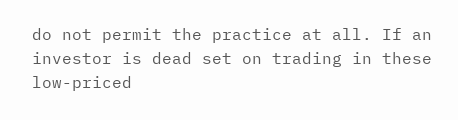do not permit the practice at all. If an investor is dead set on trading in these low-priced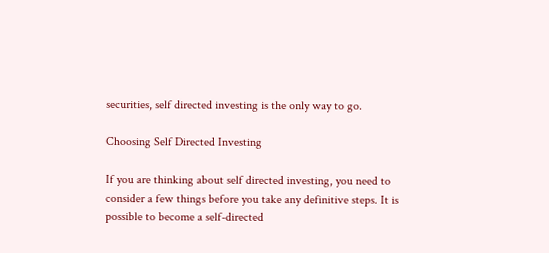securities, self directed investing is the only way to go.

Choosing Self Directed Investing

If you are thinking about self directed investing, you need to consider a few things before you take any definitive steps. It is possible to become a self-directed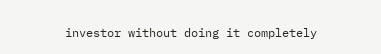investor without doing it completely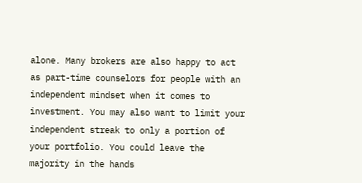alone. Many brokers are also happy to act as part-time counselors for people with an independent mindset when it comes to investment. You may also want to limit your independent streak to only a portion of your portfolio. You could leave the majority in the hands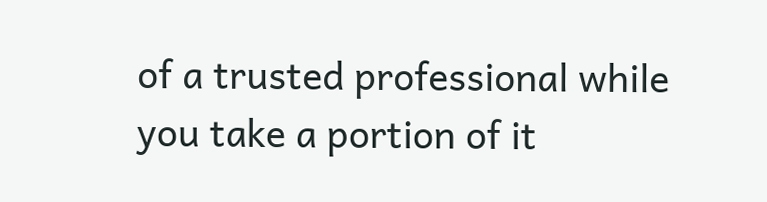of a trusted professional while you take a portion of it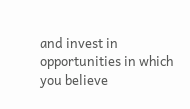and invest in opportunities in which you believe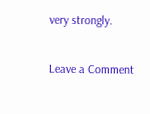very strongly.

Leave a Comment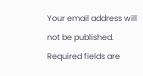Your email address will not be published. Required fields are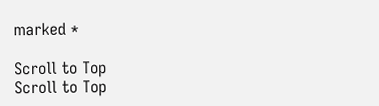marked *

Scroll to Top
Scroll to Top